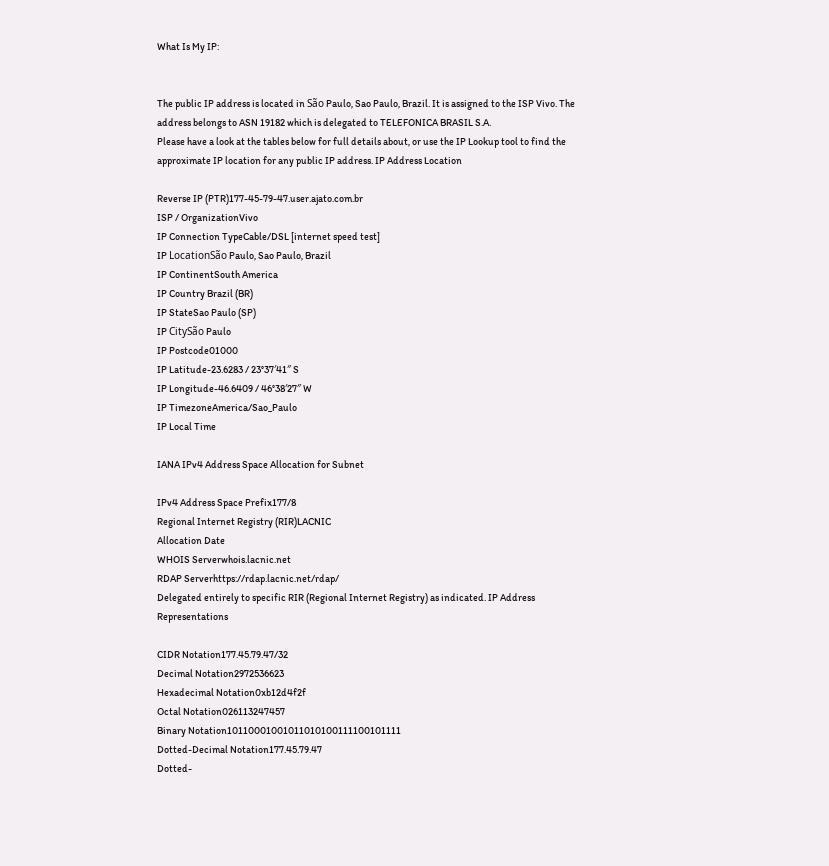What Is My IP:


The public IP address is located in São Paulo, Sao Paulo, Brazil. It is assigned to the ISP Vivo. The address belongs to ASN 19182 which is delegated to TELEFONICA BRASIL S.A.
Please have a look at the tables below for full details about, or use the IP Lookup tool to find the approximate IP location for any public IP address. IP Address Location

Reverse IP (PTR)177-45-79-47.user.ajato.com.br
ISP / OrganizationVivo
IP Connection TypeCable/DSL [internet speed test]
IP LocationSão Paulo, Sao Paulo, Brazil
IP ContinentSouth America
IP Country Brazil (BR)
IP StateSao Paulo (SP)
IP CitySão Paulo
IP Postcode01000
IP Latitude-23.6283 / 23°37′41″ S
IP Longitude-46.6409 / 46°38′27″ W
IP TimezoneAmerica/Sao_Paulo
IP Local Time

IANA IPv4 Address Space Allocation for Subnet

IPv4 Address Space Prefix177/8
Regional Internet Registry (RIR)LACNIC
Allocation Date
WHOIS Serverwhois.lacnic.net
RDAP Serverhttps://rdap.lacnic.net/rdap/
Delegated entirely to specific RIR (Regional Internet Registry) as indicated. IP Address Representations

CIDR Notation177.45.79.47/32
Decimal Notation2972536623
Hexadecimal Notation0xb12d4f2f
Octal Notation026113247457
Binary Notation10110001001011010100111100101111
Dotted-Decimal Notation177.45.79.47
Dotted-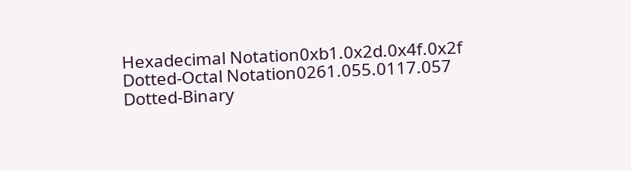Hexadecimal Notation0xb1.0x2d.0x4f.0x2f
Dotted-Octal Notation0261.055.0117.057
Dotted-Binary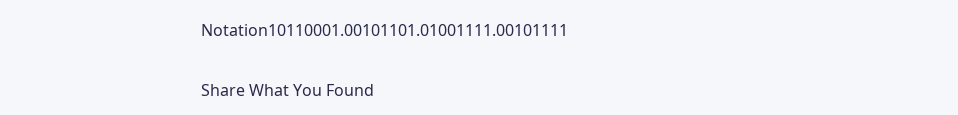Notation10110001.00101101.01001111.00101111

Share What You Found